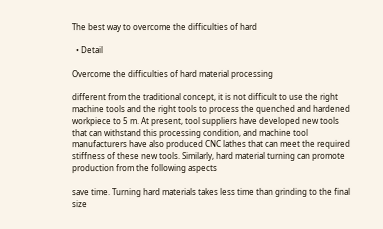The best way to overcome the difficulties of hard

  • Detail

Overcome the difficulties of hard material processing

different from the traditional concept, it is not difficult to use the right machine tools and the right tools to process the quenched and hardened workpiece to 5 m. At present, tool suppliers have developed new tools that can withstand this processing condition, and machine tool manufacturers have also produced CNC lathes that can meet the required stiffness of these new tools. Similarly, hard material turning can promote production from the following aspects

save time. Turning hard materials takes less time than grinding to the final size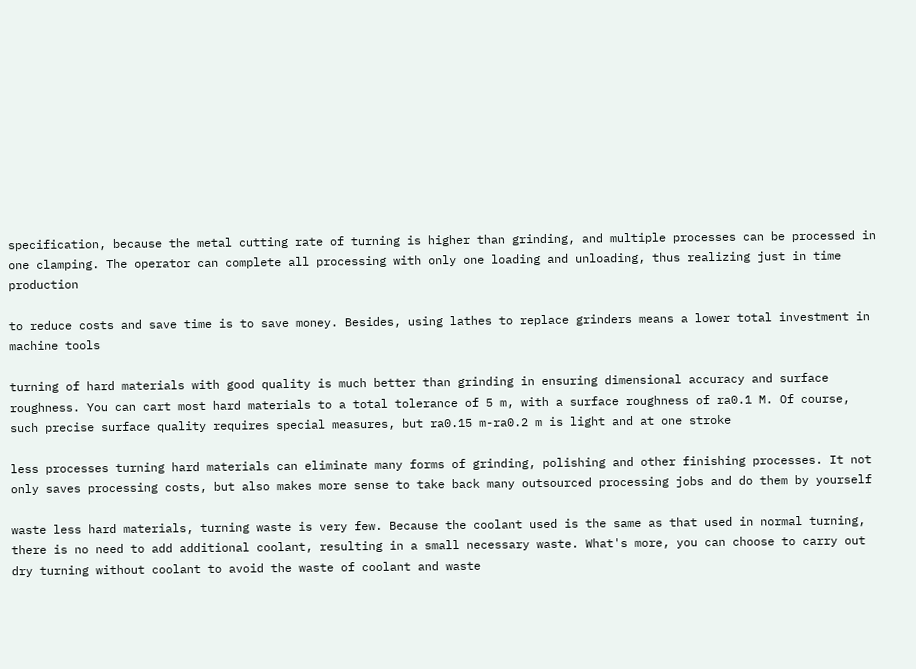specification, because the metal cutting rate of turning is higher than grinding, and multiple processes can be processed in one clamping. The operator can complete all processing with only one loading and unloading, thus realizing just in time production

to reduce costs and save time is to save money. Besides, using lathes to replace grinders means a lower total investment in machine tools

turning of hard materials with good quality is much better than grinding in ensuring dimensional accuracy and surface roughness. You can cart most hard materials to a total tolerance of 5 m, with a surface roughness of ra0.1 M. Of course, such precise surface quality requires special measures, but ra0.15 m-ra0.2 m is light and at one stroke

less processes turning hard materials can eliminate many forms of grinding, polishing and other finishing processes. It not only saves processing costs, but also makes more sense to take back many outsourced processing jobs and do them by yourself

waste less hard materials, turning waste is very few. Because the coolant used is the same as that used in normal turning, there is no need to add additional coolant, resulting in a small necessary waste. What's more, you can choose to carry out dry turning without coolant to avoid the waste of coolant and waste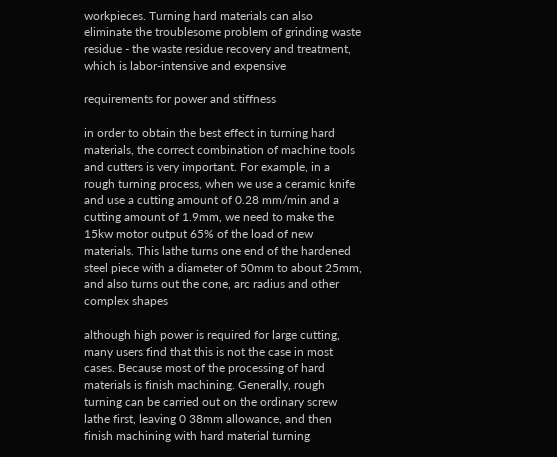workpieces. Turning hard materials can also eliminate the troublesome problem of grinding waste residue - the waste residue recovery and treatment, which is labor-intensive and expensive

requirements for power and stiffness

in order to obtain the best effect in turning hard materials, the correct combination of machine tools and cutters is very important. For example, in a rough turning process, when we use a ceramic knife and use a cutting amount of 0.28 mm/min and a cutting amount of 1.9mm, we need to make the 15kw motor output 65% of the load of new materials. This lathe turns one end of the hardened steel piece with a diameter of 50mm to about 25mm, and also turns out the cone, arc radius and other complex shapes

although high power is required for large cutting, many users find that this is not the case in most cases. Because most of the processing of hard materials is finish machining. Generally, rough turning can be carried out on the ordinary screw lathe first, leaving 0 38mm allowance, and then finish machining with hard material turning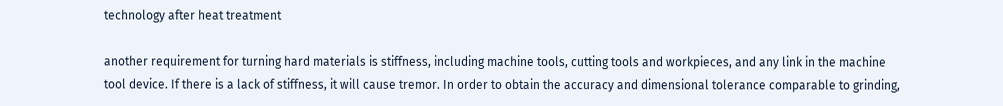technology after heat treatment

another requirement for turning hard materials is stiffness, including machine tools, cutting tools and workpieces, and any link in the machine tool device. If there is a lack of stiffness, it will cause tremor. In order to obtain the accuracy and dimensional tolerance comparable to grinding,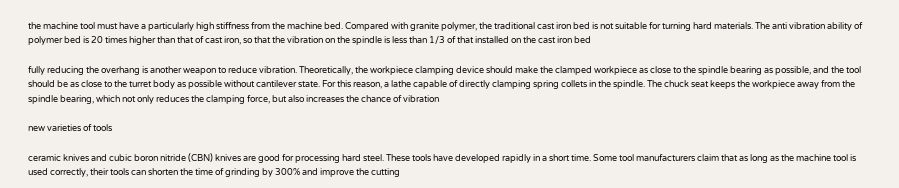the machine tool must have a particularly high stiffness from the machine bed. Compared with granite polymer, the traditional cast iron bed is not suitable for turning hard materials. The anti vibration ability of polymer bed is 20 times higher than that of cast iron, so that the vibration on the spindle is less than 1/3 of that installed on the cast iron bed

fully reducing the overhang is another weapon to reduce vibration. Theoretically, the workpiece clamping device should make the clamped workpiece as close to the spindle bearing as possible, and the tool should be as close to the turret body as possible without cantilever state. For this reason, a lathe capable of directly clamping spring collets in the spindle. The chuck seat keeps the workpiece away from the spindle bearing, which not only reduces the clamping force, but also increases the chance of vibration

new varieties of tools

ceramic knives and cubic boron nitride (CBN) knives are good for processing hard steel. These tools have developed rapidly in a short time. Some tool manufacturers claim that as long as the machine tool is used correctly, their tools can shorten the time of grinding by 300% and improve the cutting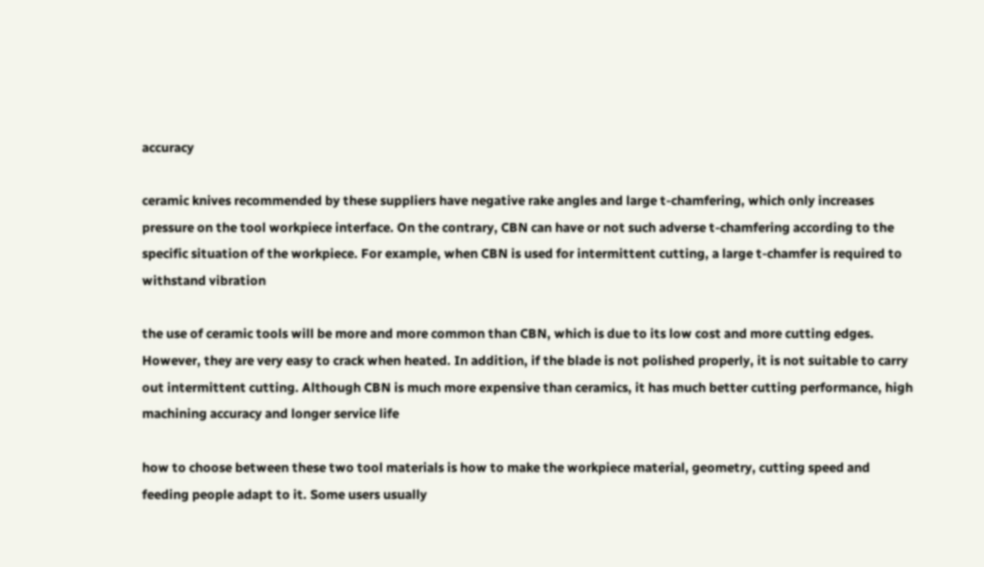accuracy

ceramic knives recommended by these suppliers have negative rake angles and large t-chamfering, which only increases pressure on the tool workpiece interface. On the contrary, CBN can have or not such adverse t-chamfering according to the specific situation of the workpiece. For example, when CBN is used for intermittent cutting, a large t-chamfer is required to withstand vibration

the use of ceramic tools will be more and more common than CBN, which is due to its low cost and more cutting edges. However, they are very easy to crack when heated. In addition, if the blade is not polished properly, it is not suitable to carry out intermittent cutting. Although CBN is much more expensive than ceramics, it has much better cutting performance, high machining accuracy and longer service life

how to choose between these two tool materials is how to make the workpiece material, geometry, cutting speed and feeding people adapt to it. Some users usually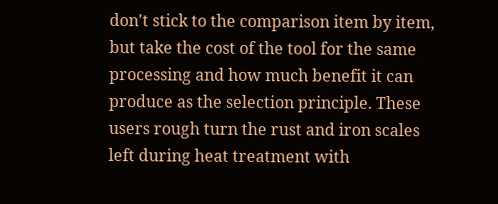don't stick to the comparison item by item, but take the cost of the tool for the same processing and how much benefit it can produce as the selection principle. These users rough turn the rust and iron scales left during heat treatment with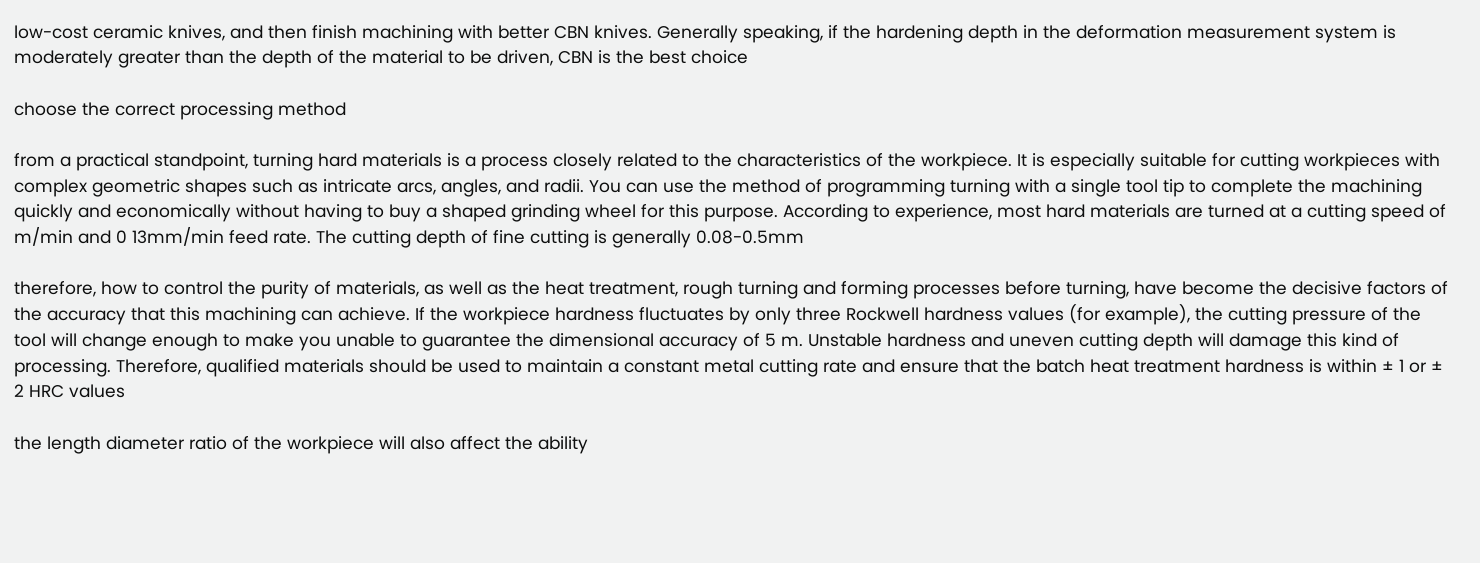low-cost ceramic knives, and then finish machining with better CBN knives. Generally speaking, if the hardening depth in the deformation measurement system is moderately greater than the depth of the material to be driven, CBN is the best choice

choose the correct processing method

from a practical standpoint, turning hard materials is a process closely related to the characteristics of the workpiece. It is especially suitable for cutting workpieces with complex geometric shapes such as intricate arcs, angles, and radii. You can use the method of programming turning with a single tool tip to complete the machining quickly and economically without having to buy a shaped grinding wheel for this purpose. According to experience, most hard materials are turned at a cutting speed of m/min and 0 13mm/min feed rate. The cutting depth of fine cutting is generally 0.08-0.5mm

therefore, how to control the purity of materials, as well as the heat treatment, rough turning and forming processes before turning, have become the decisive factors of the accuracy that this machining can achieve. If the workpiece hardness fluctuates by only three Rockwell hardness values (for example), the cutting pressure of the tool will change enough to make you unable to guarantee the dimensional accuracy of 5 m. Unstable hardness and uneven cutting depth will damage this kind of processing. Therefore, qualified materials should be used to maintain a constant metal cutting rate and ensure that the batch heat treatment hardness is within ± 1 or ± 2 HRC values

the length diameter ratio of the workpiece will also affect the ability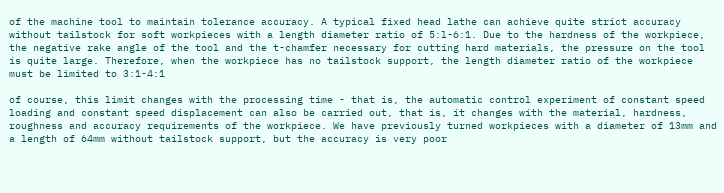of the machine tool to maintain tolerance accuracy. A typical fixed head lathe can achieve quite strict accuracy without tailstock for soft workpieces with a length diameter ratio of 5:l-6:1. Due to the hardness of the workpiece, the negative rake angle of the tool and the t-chamfer necessary for cutting hard materials, the pressure on the tool is quite large. Therefore, when the workpiece has no tailstock support, the length diameter ratio of the workpiece must be limited to 3:1-4:1

of course, this limit changes with the processing time - that is, the automatic control experiment of constant speed loading and constant speed displacement can also be carried out, that is, it changes with the material, hardness, roughness and accuracy requirements of the workpiece. We have previously turned workpieces with a diameter of 13mm and a length of 64mm without tailstock support, but the accuracy is very poor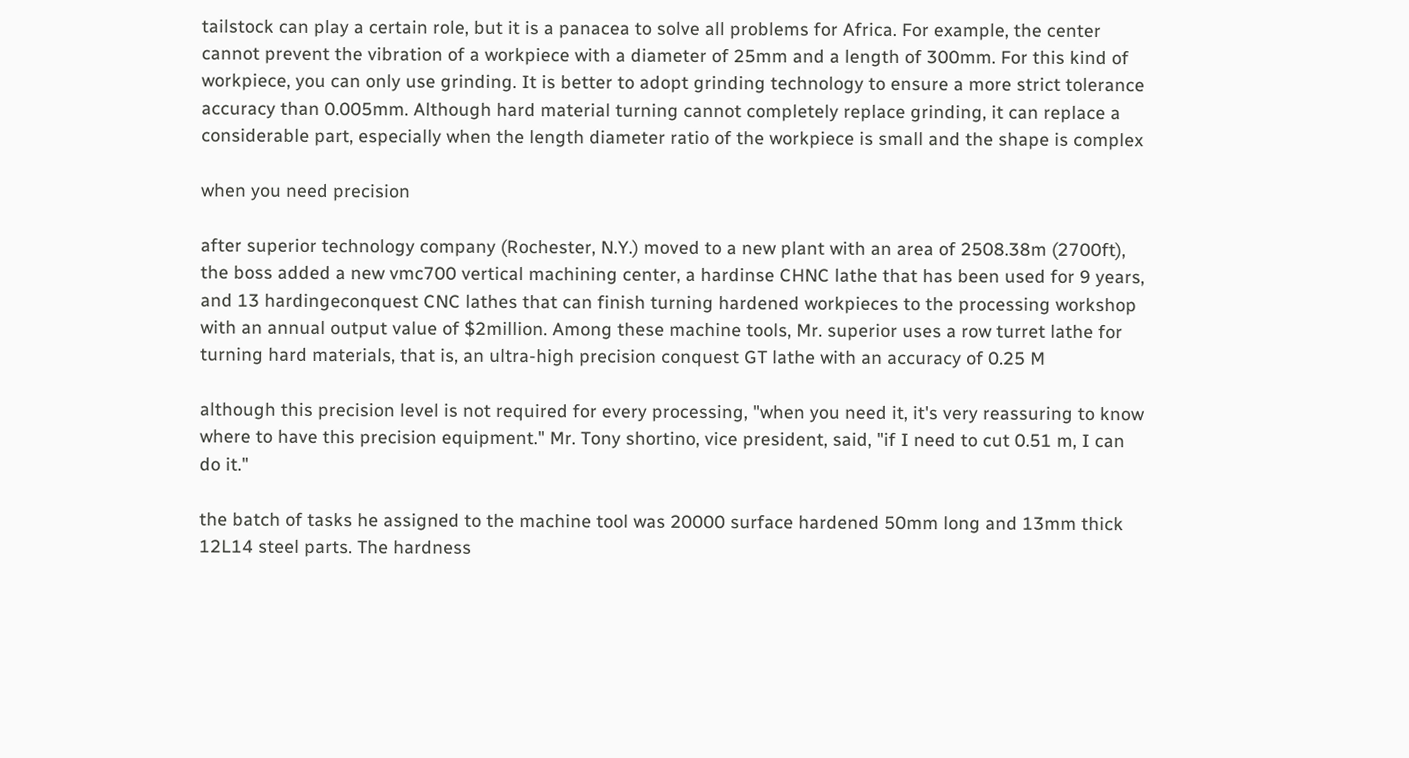tailstock can play a certain role, but it is a panacea to solve all problems for Africa. For example, the center cannot prevent the vibration of a workpiece with a diameter of 25mm and a length of 300mm. For this kind of workpiece, you can only use grinding. It is better to adopt grinding technology to ensure a more strict tolerance accuracy than 0.005mm. Although hard material turning cannot completely replace grinding, it can replace a considerable part, especially when the length diameter ratio of the workpiece is small and the shape is complex

when you need precision

after superior technology company (Rochester, N.Y.) moved to a new plant with an area of 2508.38m (2700ft), the boss added a new vmc700 vertical machining center, a hardinse CHNC lathe that has been used for 9 years, and 13 hardingeconquest CNC lathes that can finish turning hardened workpieces to the processing workshop with an annual output value of $2million. Among these machine tools, Mr. superior uses a row turret lathe for turning hard materials, that is, an ultra-high precision conquest GT lathe with an accuracy of 0.25 M

although this precision level is not required for every processing, "when you need it, it's very reassuring to know where to have this precision equipment." Mr. Tony shortino, vice president, said, "if I need to cut 0.51 m, I can do it."

the batch of tasks he assigned to the machine tool was 20000 surface hardened 50mm long and 13mm thick 12L14 steel parts. The hardness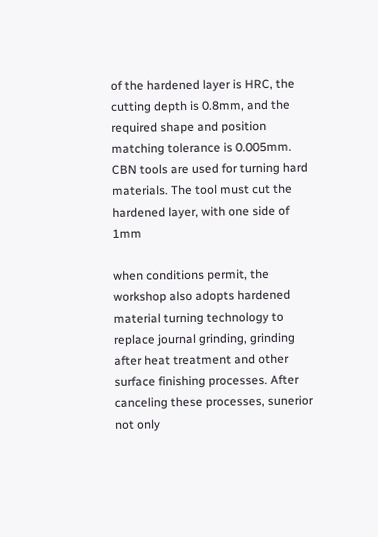of the hardened layer is HRC, the cutting depth is 0.8mm, and the required shape and position matching tolerance is 0.005mm. CBN tools are used for turning hard materials. The tool must cut the hardened layer, with one side of 1mm

when conditions permit, the workshop also adopts hardened material turning technology to replace journal grinding, grinding after heat treatment and other surface finishing processes. After canceling these processes, sunerior not only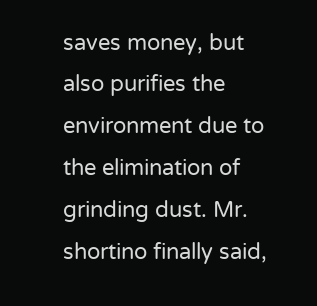saves money, but also purifies the environment due to the elimination of grinding dust. Mr. shortino finally said,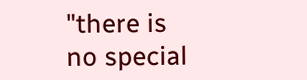"there is no special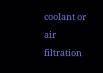coolant or air filtration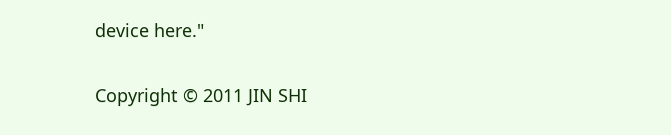device here."

Copyright © 2011 JIN SHI